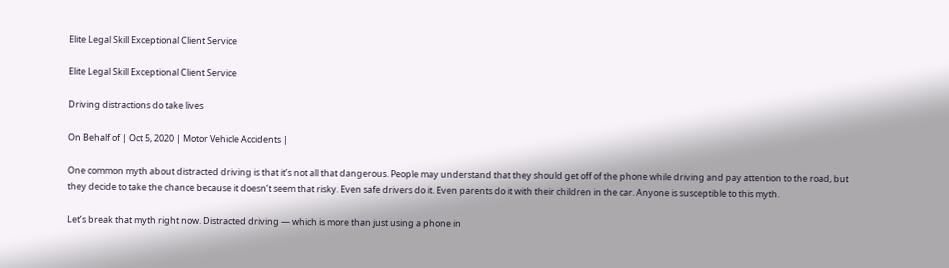Elite Legal Skill Exceptional Client Service

Elite Legal Skill Exceptional Client Service

Driving distractions do take lives

On Behalf of | Oct 5, 2020 | Motor Vehicle Accidents |

One common myth about distracted driving is that it’s not all that dangerous. People may understand that they should get off of the phone while driving and pay attention to the road, but they decide to take the chance because it doesn’t seem that risky. Even safe drivers do it. Even parents do it with their children in the car. Anyone is susceptible to this myth.

Let’s break that myth right now. Distracted driving — which is more than just using a phone in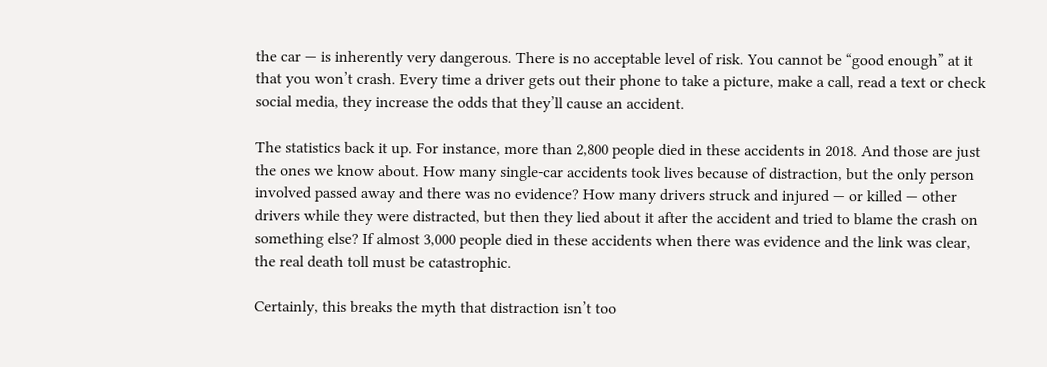the car — is inherently very dangerous. There is no acceptable level of risk. You cannot be “good enough” at it that you won’t crash. Every time a driver gets out their phone to take a picture, make a call, read a text or check social media, they increase the odds that they’ll cause an accident.

The statistics back it up. For instance, more than 2,800 people died in these accidents in 2018. And those are just the ones we know about. How many single-car accidents took lives because of distraction, but the only person involved passed away and there was no evidence? How many drivers struck and injured — or killed — other drivers while they were distracted, but then they lied about it after the accident and tried to blame the crash on something else? If almost 3,000 people died in these accidents when there was evidence and the link was clear, the real death toll must be catastrophic.

Certainly, this breaks the myth that distraction isn’t too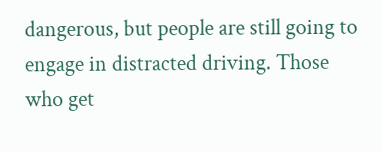dangerous, but people are still going to engage in distracted driving. Those who get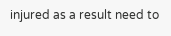injured as a result need to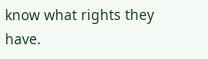know what rights they have.